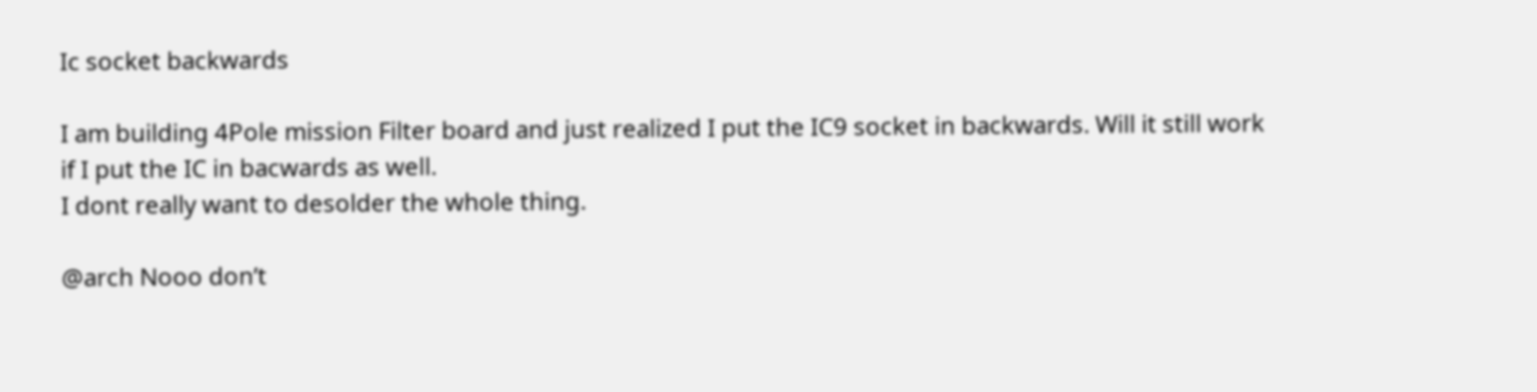Ic socket backwards

I am building 4Pole mission Filter board and just realized I put the IC9 socket in backwards. Will it still work if I put the IC in bacwards as well.
I dont really want to desolder the whole thing.

@arch Nooo don’t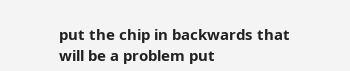put the chip in backwards that will be a problem put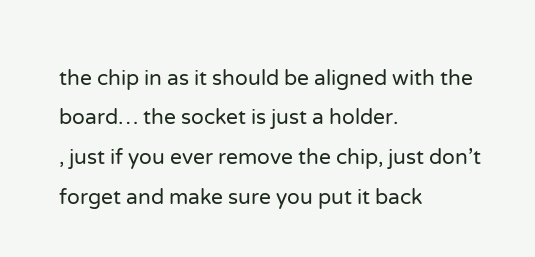the chip in as it should be aligned with the board… the socket is just a holder.
, just if you ever remove the chip, just don’t forget and make sure you put it back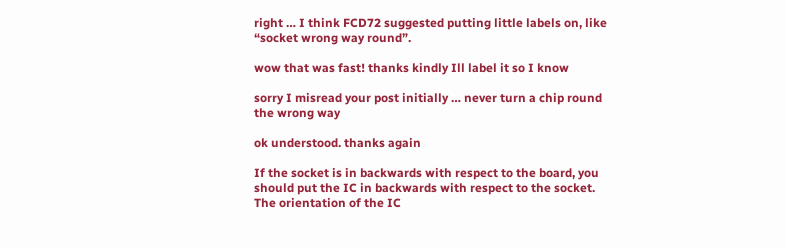right … I think FCD72 suggested putting little labels on, like “socket wrong way round”.

wow that was fast! thanks kindly Ill label it so I know

sorry I misread your post initially … never turn a chip round the wrong way

ok understood. thanks again

If the socket is in backwards with respect to the board, you should put the IC in backwards with respect to the socket. The orientation of the IC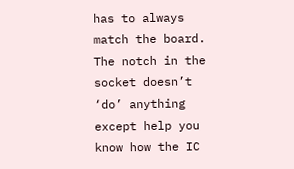has to always match the board. The notch in the socket doesn’t ‘do’ anything except help you know how the IC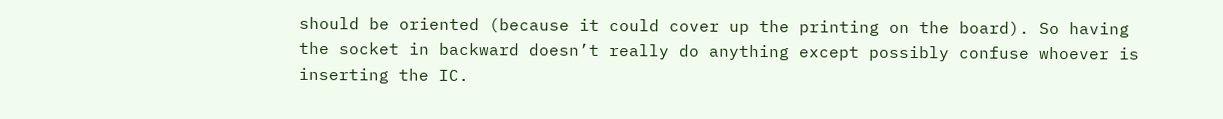should be oriented (because it could cover up the printing on the board). So having the socket in backward doesn’t really do anything except possibly confuse whoever is inserting the IC.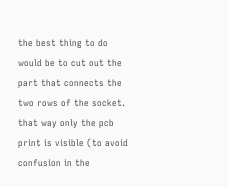the best thing to do would be to cut out the part that connects the two rows of the socket. that way only the pcb print is visible (to avoid confusion in the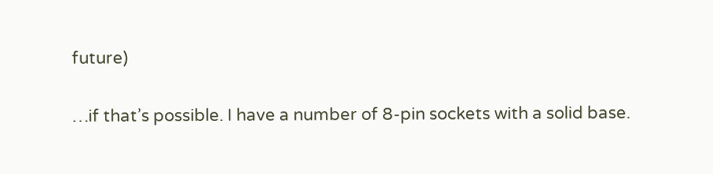future)

…if that’s possible. I have a number of 8-pin sockets with a solid base.